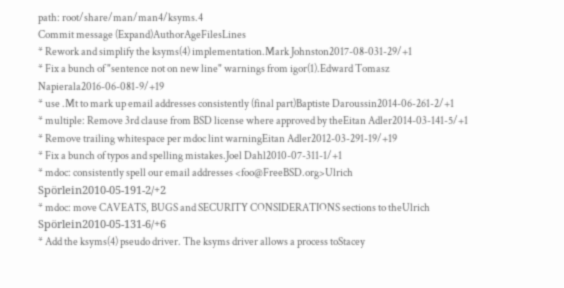path: root/share/man/man4/ksyms.4
Commit message (Expand)AuthorAgeFilesLines
* Rework and simplify the ksyms(4) implementation.Mark Johnston2017-08-031-29/+1
* Fix a bunch of "sentence not on new line" warnings from igor(1).Edward Tomasz Napierala2016-06-081-9/+19
* use .Mt to mark up email addresses consistently (final part)Baptiste Daroussin2014-06-261-2/+1
* multiple: Remove 3rd clause from BSD license where approved by theEitan Adler2014-03-141-5/+1
* Remove trailing whitespace per mdoc lint warningEitan Adler2012-03-291-19/+19
* Fix a bunch of typos and spelling mistakes.Joel Dahl2010-07-311-1/+1
* mdoc: consistently spell our email addresses <foo@FreeBSD.org>Ulrich Spörlein2010-05-191-2/+2
* mdoc: move CAVEATS, BUGS and SECURITY CONSIDERATIONS sections to theUlrich Spörlein2010-05-131-6/+6
* Add the ksyms(4) pseudo driver. The ksyms driver allows a process toStacey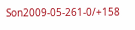Son2009-05-261-0/+158